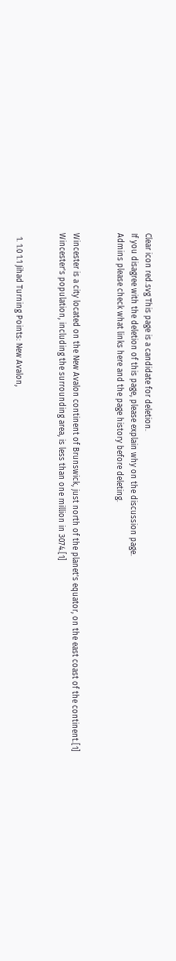Clear icon red.svg This page is a candidate for deletion.
If you disagree with the deletion of this page, please explain why on the discussion page.
Admins please check what links here and the page history before deleting.


Wincester is a city located on the New Avalon continent of Brunswick, just north of the planet's equator, on the east coast of the continent.[1] Wincester's population, including the surrounding area, is less than one million in 3074.[1]


  1. 1.0 1.1 Jihad Turning Points: New Avalon,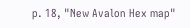p. 18, "New Avalon Hex map"